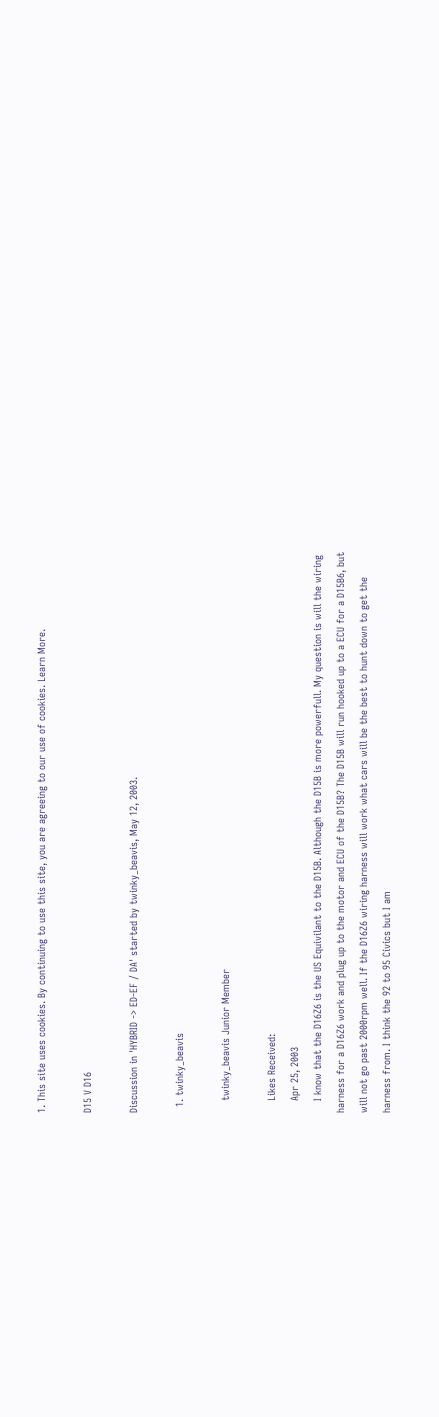1. This site uses cookies. By continuing to use this site, you are agreeing to our use of cookies. Learn More.

D15 V D16

Discussion in 'HYBRID -> ED-EF / DA' started by twinky_beavis, May 12, 2003.

  1. twinky_beavis

    twinky_beavis Junior Member

    Likes Received:
    Apr 25, 2003
    I know that the D16Z6 is the US Equivilant to the D15B. Although the D15B is more powerfull. My question is will the wiring harness for a D16Z6 work and plug up to the motor and ECU of the D15B? The D15B will run hooked up to a ECU for a D15B6, but will not go past 2000rpm well. If the D16Z6 wiring harness will work what cars will be the best to hunt down to get the harness from. I think the 92 to 95 Civics but I am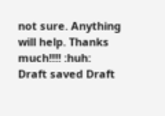not sure. Anything will help. Thanks much!!!! :huh:
Draft saved Draft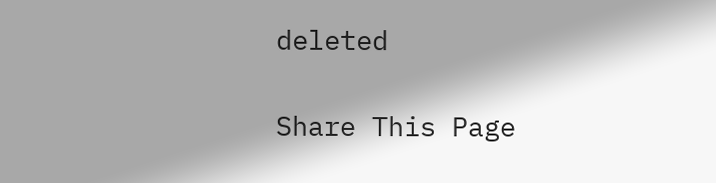deleted

Share This Page